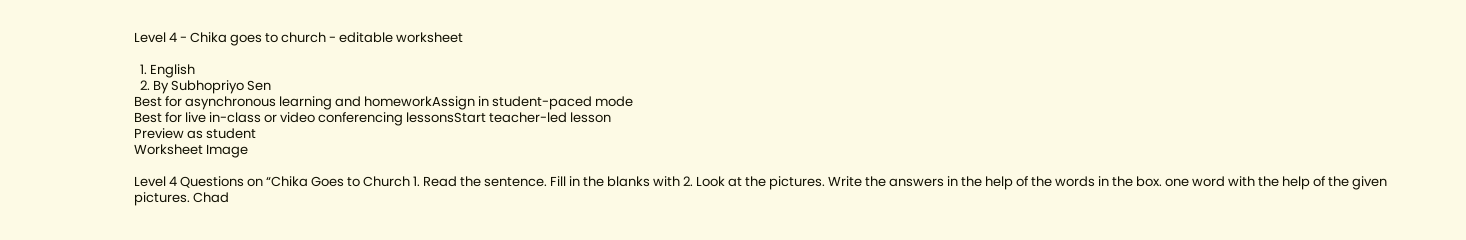Level 4 - Chika goes to church - editable worksheet

  1. English
  2. By Subhopriyo Sen
Best for asynchronous learning and homeworkAssign in student-paced mode
Best for live in-class or video conferencing lessonsStart teacher-led lesson
Preview as student
Worksheet Image

Level 4 Questions on “Chika Goes to Church 1. Read the sentence. Fill in the blanks with 2. Look at the pictures. Write the answers in the help of the words in the box. one word with the help of the given pictures. Chad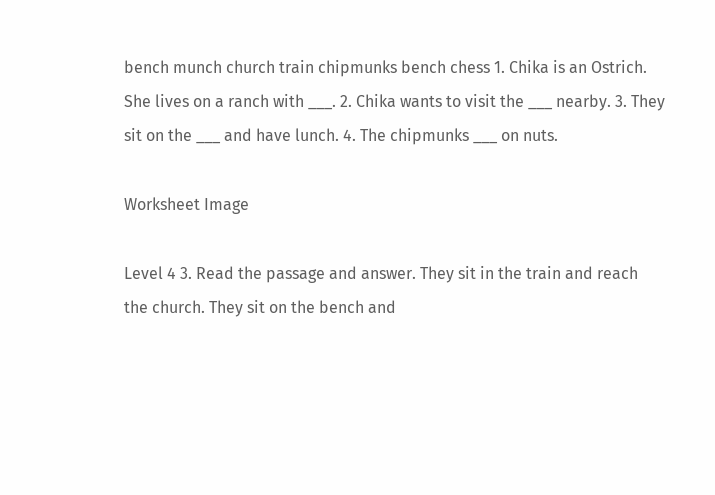bench munch church train chipmunks bench chess 1. Chika is an Ostrich. She lives on a ranch with ___. 2. Chika wants to visit the ___ nearby. 3. They sit on the ___ and have lunch. 4. The chipmunks ___ on nuts.

Worksheet Image

Level 4 3. Read the passage and answer. They sit in the train and reach the church. They sit on the bench and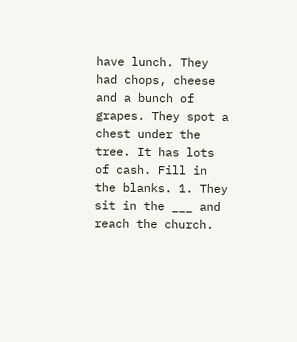have lunch. They had chops, cheese and a bunch of grapes. They spot a chest under the tree. It has lots of cash. Fill in the blanks. 1. They sit in the ___ and reach the church.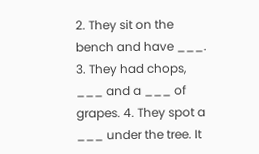2. They sit on the bench and have ___. 3. They had chops, ___ and a ___ of grapes. 4. They spot a ___ under the tree. It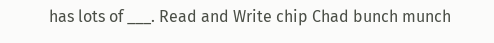has lots of ___. Read and Write chip Chad bunch munch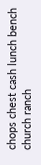chops chest cash lunch bench church ranch